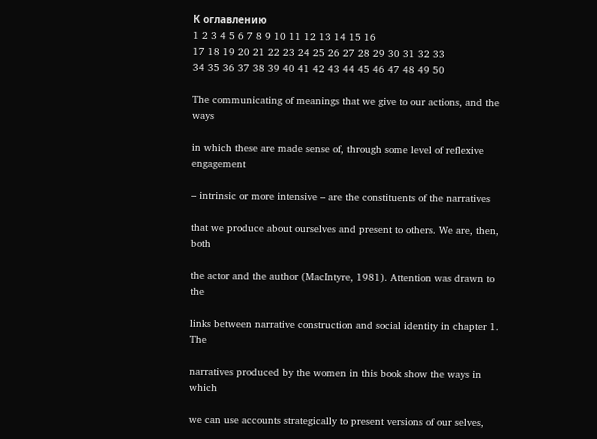К оглавлению
1 2 3 4 5 6 7 8 9 10 11 12 13 14 15 16
17 18 19 20 21 22 23 24 25 26 27 28 29 30 31 32 33
34 35 36 37 38 39 40 41 42 43 44 45 46 47 48 49 50

The communicating of meanings that we give to our actions, and the ways

in which these are made sense of, through some level of reflexive engagement

– intrinsic or more intensive – are the constituents of the narratives

that we produce about ourselves and present to others. We are, then, both

the actor and the author (MacIntyre, 1981). Attention was drawn to the

links between narrative construction and social identity in chapter 1. The

narratives produced by the women in this book show the ways in which

we can use accounts strategically to present versions of our selves,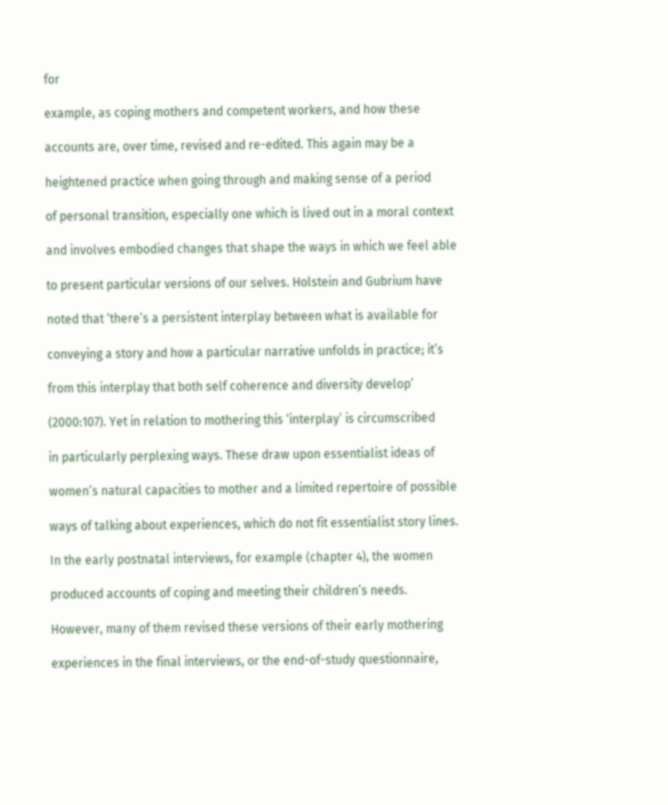for

example, as coping mothers and competent workers, and how these

accounts are, over time, revised and re-edited. This again may be a

heightened practice when going through and making sense of a period

of personal transition, especially one which is lived out in a moral context

and involves embodied changes that shape the ways in which we feel able

to present particular versions of our selves. Holstein and Gubrium have

noted that ‘there’s a persistent interplay between what is available for

conveying a story and how a particular narrative unfolds in practice; it’s

from this interplay that both self coherence and diversity develop’

(2000:107). Yet in relation to mothering this ‘interplay’ is circumscribed

in particularly perplexing ways. These draw upon essentialist ideas of

women’s natural capacities to mother and a limited repertoire of possible

ways of talking about experiences, which do not fit essentialist story lines.

In the early postnatal interviews, for example (chapter 4), the women

produced accounts of coping and meeting their children’s needs.

However, many of them revised these versions of their early mothering

experiences in the final interviews, or the end-of-study questionnaire,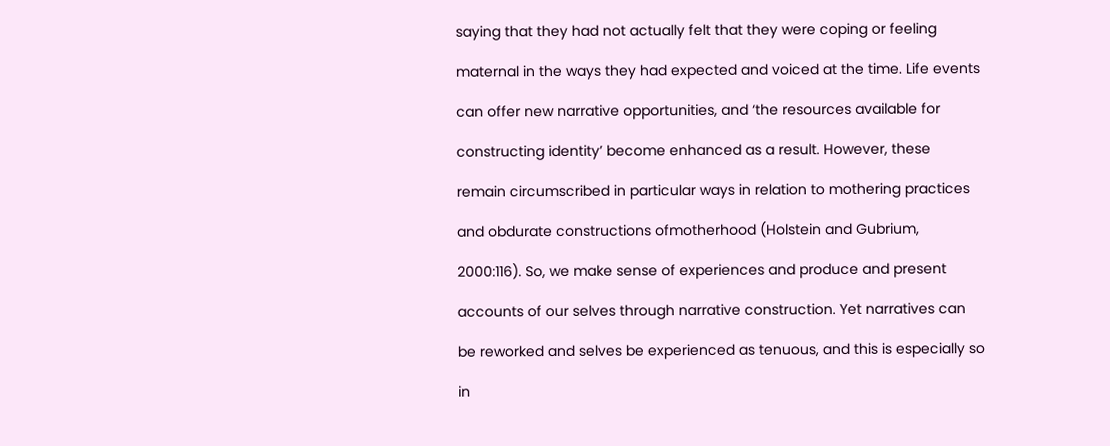saying that they had not actually felt that they were coping or feeling

maternal in the ways they had expected and voiced at the time. Life events

can offer new narrative opportunities, and ‘the resources available for

constructing identity’ become enhanced as a result. However, these

remain circumscribed in particular ways in relation to mothering practices

and obdurate constructions ofmotherhood (Holstein and Gubrium,

2000:116). So, we make sense of experiences and produce and present

accounts of our selves through narrative construction. Yet narratives can

be reworked and selves be experienced as tenuous, and this is especially so

in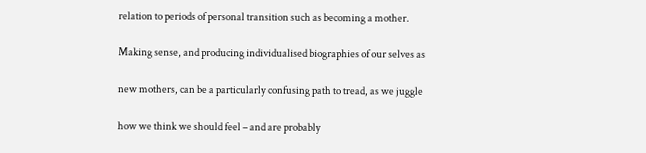relation to periods of personal transition such as becoming a mother.

Making sense, and producing individualised biographies of our selves as

new mothers, can be a particularly confusing path to tread, as we juggle

how we think we should feel – and are probably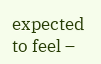expected to feel –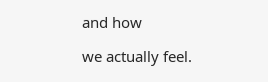and how

we actually feel.